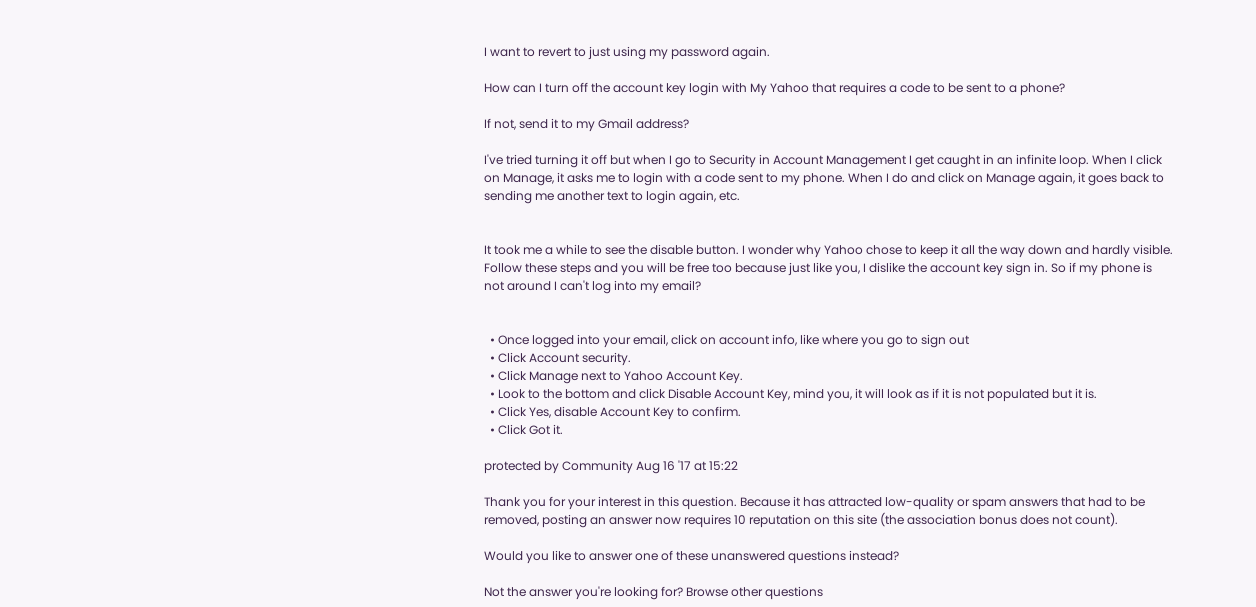I want to revert to just using my password again.

How can I turn off the account key login with My Yahoo that requires a code to be sent to a phone?

If not, send it to my Gmail address?

I've tried turning it off but when I go to Security in Account Management I get caught in an infinite loop. When I click on Manage, it asks me to login with a code sent to my phone. When I do and click on Manage again, it goes back to sending me another text to login again, etc.


It took me a while to see the disable button. I wonder why Yahoo chose to keep it all the way down and hardly visible. Follow these steps and you will be free too because just like you, I dislike the account key sign in. So if my phone is not around I can't log into my email?


  • Once logged into your email, click on account info, like where you go to sign out
  • Click Account security.
  • Click Manage next to Yahoo Account Key.
  • Look to the bottom and click Disable Account Key, mind you, it will look as if it is not populated but it is.
  • Click Yes, disable Account Key to confirm.
  • Click Got it.

protected by Community Aug 16 '17 at 15:22

Thank you for your interest in this question. Because it has attracted low-quality or spam answers that had to be removed, posting an answer now requires 10 reputation on this site (the association bonus does not count).

Would you like to answer one of these unanswered questions instead?

Not the answer you're looking for? Browse other questions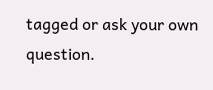tagged or ask your own question.